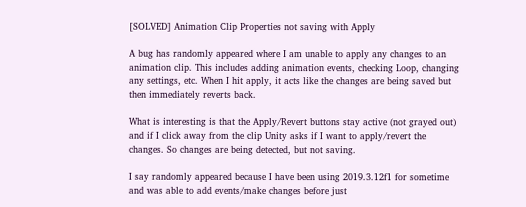[SOLVED] Animation Clip Properties not saving with Apply

A bug has randomly appeared where I am unable to apply any changes to an animation clip. This includes adding animation events, checking Loop, changing any settings, etc. When I hit apply, it acts like the changes are being saved but then immediately reverts back.

What is interesting is that the Apply/Revert buttons stay active (not grayed out) and if I click away from the clip Unity asks if I want to apply/revert the changes. So changes are being detected, but not saving.

I say randomly appeared because I have been using 2019.3.12f1 for sometime and was able to add events/make changes before just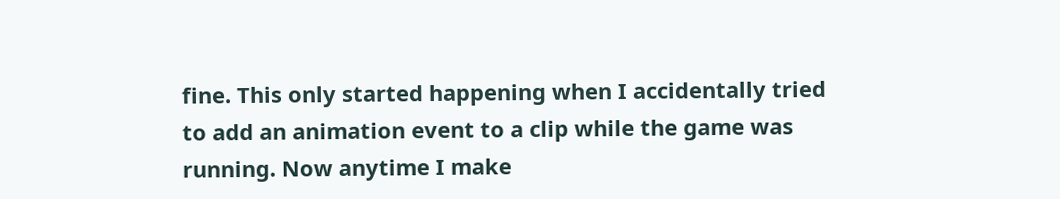fine. This only started happening when I accidentally tried to add an animation event to a clip while the game was running. Now anytime I make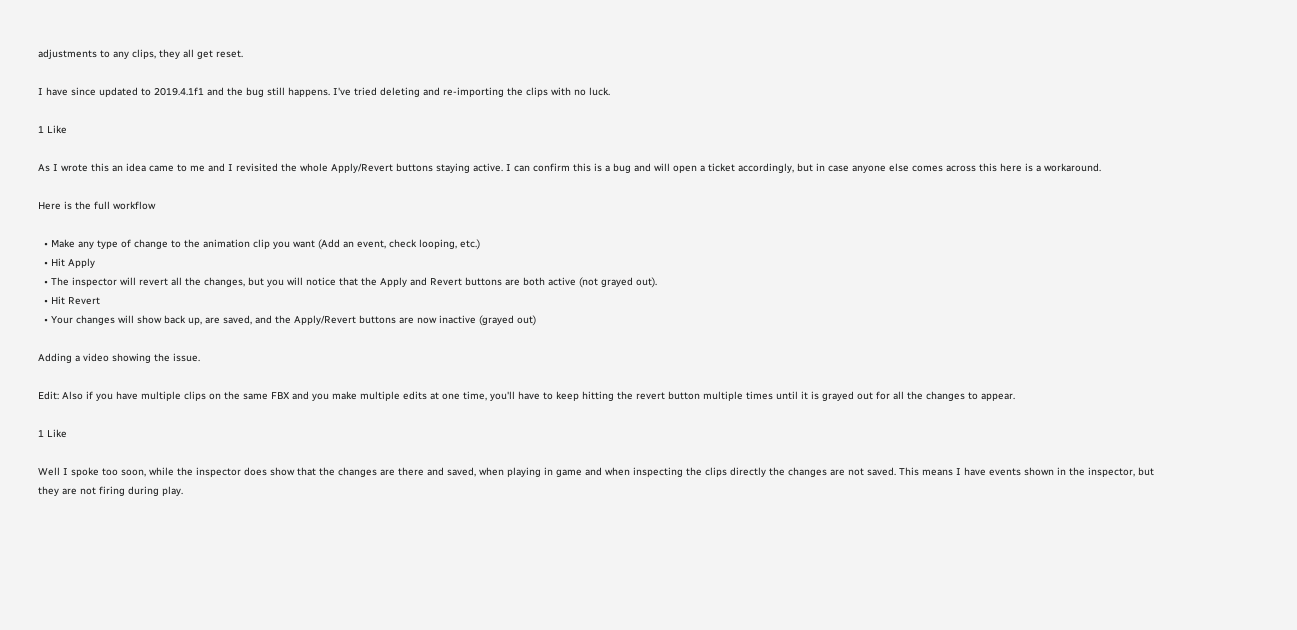adjustments to any clips, they all get reset.

I have since updated to 2019.4.1f1 and the bug still happens. I've tried deleting and re-importing the clips with no luck.

1 Like

As I wrote this an idea came to me and I revisited the whole Apply/Revert buttons staying active. I can confirm this is a bug and will open a ticket accordingly, but in case anyone else comes across this here is a workaround.

Here is the full workflow

  • Make any type of change to the animation clip you want (Add an event, check looping, etc.)
  • Hit Apply
  • The inspector will revert all the changes, but you will notice that the Apply and Revert buttons are both active (not grayed out).
  • Hit Revert
  • Your changes will show back up, are saved, and the Apply/Revert buttons are now inactive (grayed out)

Adding a video showing the issue.

Edit: Also if you have multiple clips on the same FBX and you make multiple edits at one time, you'll have to keep hitting the revert button multiple times until it is grayed out for all the changes to appear.

1 Like

Well I spoke too soon, while the inspector does show that the changes are there and saved, when playing in game and when inspecting the clips directly the changes are not saved. This means I have events shown in the inspector, but they are not firing during play.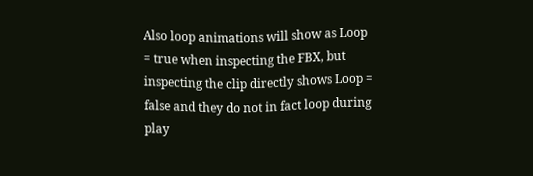Also loop animations will show as Loop = true when inspecting the FBX, but inspecting the clip directly shows Loop = false and they do not in fact loop during play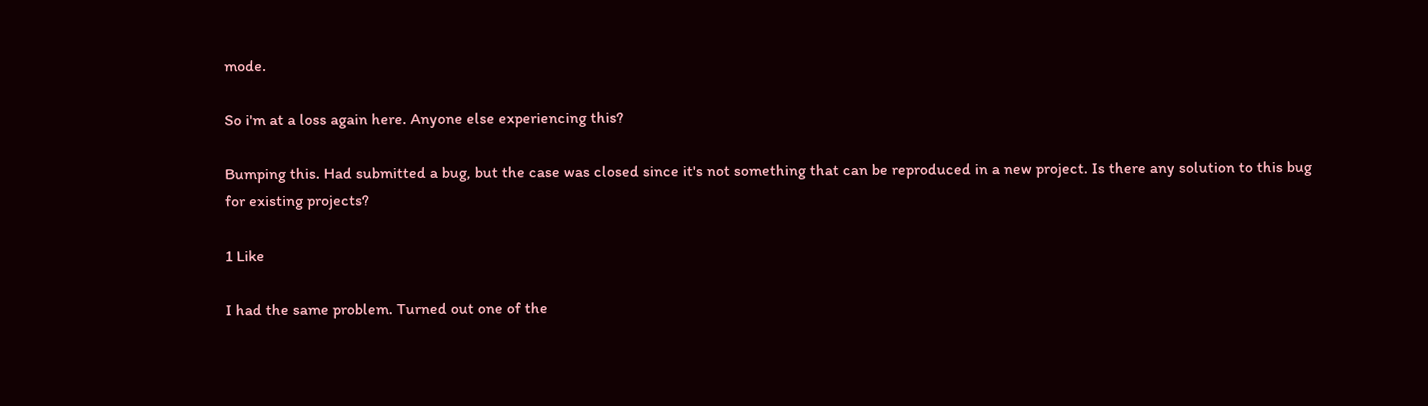mode.

So i'm at a loss again here. Anyone else experiencing this?

Bumping this. Had submitted a bug, but the case was closed since it's not something that can be reproduced in a new project. Is there any solution to this bug for existing projects?

1 Like

I had the same problem. Turned out one of the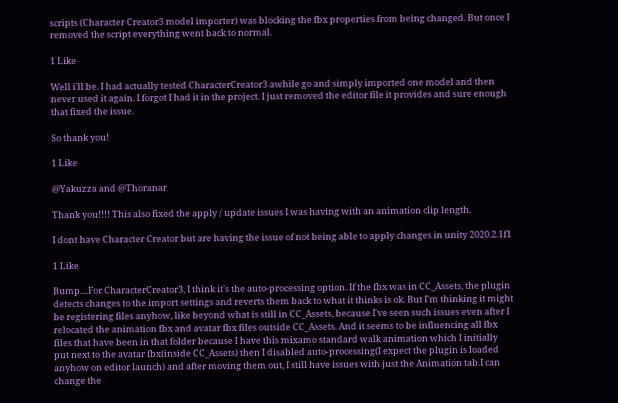scripts (Character Creator3 model importer) was blocking the fbx properties from being changed. But once I removed the script everything went back to normal.

1 Like

Well i'll be. I had actually tested CharacterCreator3 awhile go and simply imported one model and then never used it again. I forgot I had it in the project. I just removed the editor file it provides and sure enough that fixed the issue.

So thank you!

1 Like

@Yakuzza and @Thoranar

Thank you!!!! This also fixed the apply / update issues I was having with an animation clip length.

I dont have Character Creator but are having the issue of not being able to apply changes in unity 2020.2.1f1

1 Like

Bump....For CharacterCreator3, I think it's the auto-processing option. If the fbx was in CC_Assets, the plugin detects changes to the import settings and reverts them back to what it thinks is ok. But I'm thinking it might be registering files anyhow, like beyond what is still in CC_Assets, because I've seen such issues even after I relocated the animation fbx and avatar fbx files outside CC_Assets. And it seems to be influencing all fbx files that have been in that folder because I have this mixamo standard walk animation which I initially put next to the avatar fbx(inside CC_Assets) then I disabled auto-processing(I expect the plugin is loaded anyhow on editor launch) and after moving them out, I still have issues with just the Animation tab.I can change the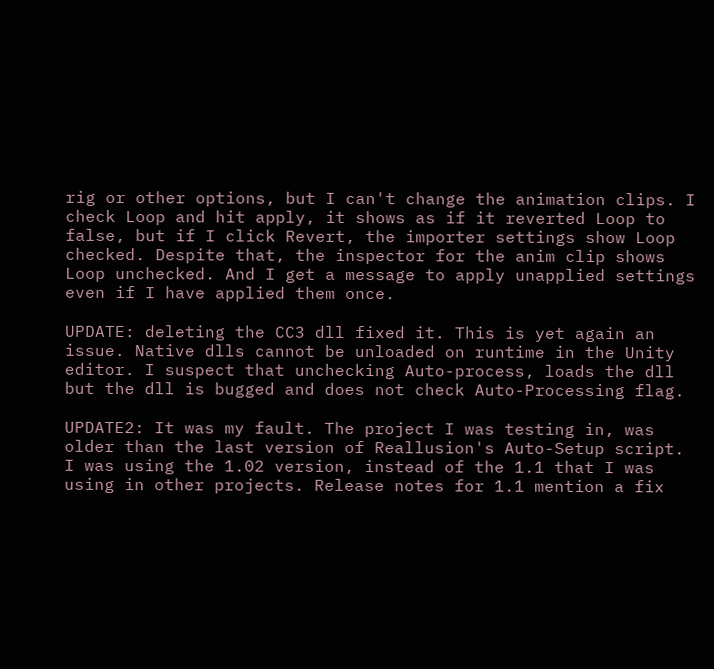rig or other options, but I can't change the animation clips. I check Loop and hit apply, it shows as if it reverted Loop to false, but if I click Revert, the importer settings show Loop checked. Despite that, the inspector for the anim clip shows Loop unchecked. And I get a message to apply unapplied settings even if I have applied them once.

UPDATE: deleting the CC3 dll fixed it. This is yet again an issue. Native dlls cannot be unloaded on runtime in the Unity editor. I suspect that unchecking Auto-process, loads the dll but the dll is bugged and does not check Auto-Processing flag.

UPDATE2: It was my fault. The project I was testing in, was older than the last version of Reallusion's Auto-Setup script. I was using the 1.02 version, instead of the 1.1 that I was using in other projects. Release notes for 1.1 mention a fix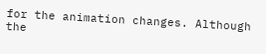for the animation changes. Although the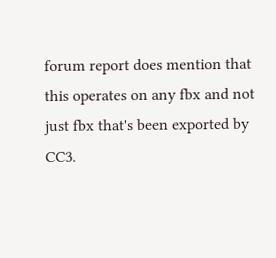forum report does mention that this operates on any fbx and not just fbx that's been exported by CC3.